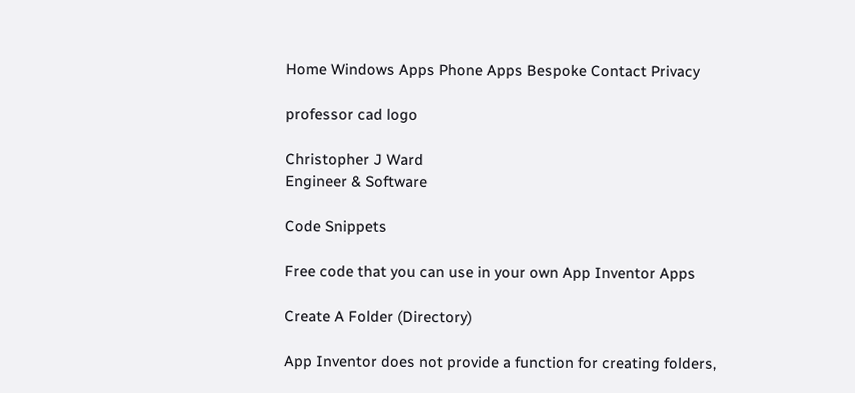Home Windows Apps Phone Apps Bespoke Contact Privacy

professor cad logo

Christopher J Ward
Engineer & Software

Code Snippets

Free code that you can use in your own App Inventor Apps

Create A Folder (Directory)

App Inventor does not provide a function for creating folders,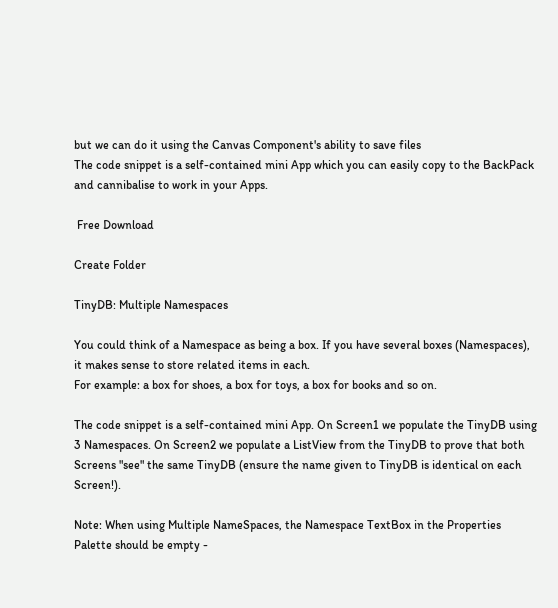but we can do it using the Canvas Component's ability to save files
The code snippet is a self-contained mini App which you can easily copy to the BackPack and cannibalise to work in your Apps.

 Free Download

Create Folder

TinyDB: Multiple Namespaces

You could think of a Namespace as being a box. If you have several boxes (Namespaces), it makes sense to store related items in each.
For example: a box for shoes, a box for toys, a box for books and so on.

The code snippet is a self-contained mini App. On Screen1 we populate the TinyDB using 3 Namespaces. On Screen2 we populate a ListView from the TinyDB to prove that both Screens "see" the same TinyDB (ensure the name given to TinyDB is identical on each Screen!).

Note: When using Multiple NameSpaces, the Namespace TextBox in the Properties Palette should be empty -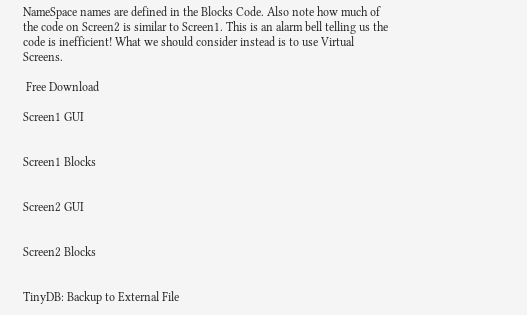NameSpace names are defined in the Blocks Code. Also note how much of the code on Screen2 is similar to Screen1. This is an alarm bell telling us the code is inefficient! What we should consider instead is to use Virtual Screens.

 Free Download

Screen1 GUI


Screen1 Blocks


Screen2 GUI


Screen2 Blocks


TinyDB: Backup to External File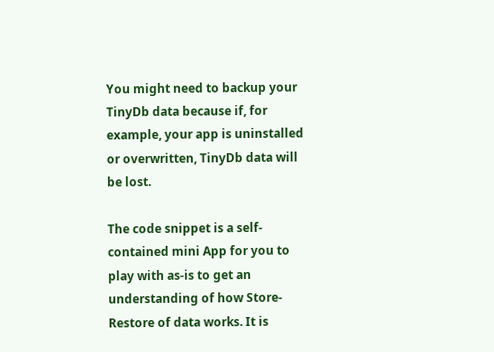You might need to backup your TinyDb data because if, for example, your app is uninstalled or overwritten, TinyDb data will be lost.

The code snippet is a self-contained mini App for you to play with as-is to get an understanding of how Store-Restore of data works. It is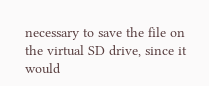necessary to save the file on the virtual SD drive, since it would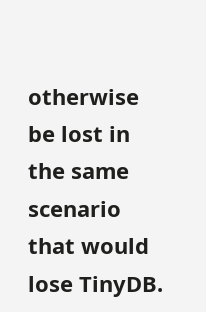otherwise be lost in the same scenario that would lose TinyDB.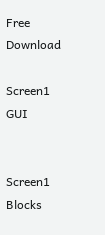Free Download

Screen1 GUI


Screen1 Blocks